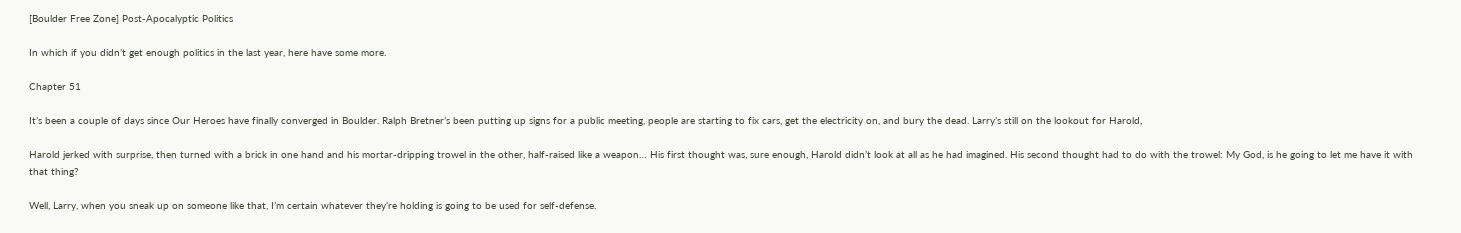[Boulder Free Zone] Post-Apocalyptic Politics

In which if you didn’t get enough politics in the last year, here have some more.

Chapter 51

It’s been a couple of days since Our Heroes have finally converged in Boulder. Ralph Bretner’s been putting up signs for a public meeting, people are starting to fix cars, get the electricity on, and bury the dead. Larry’s still on the lookout for Harold,

Harold jerked with surprise, then turned with a brick in one hand and his mortar-dripping trowel in the other, half-raised like a weapon… His first thought was, sure enough, Harold didn’t look at all as he had imagined. His second thought had to do with the trowel: My God, is he going to let me have it with that thing?

Well, Larry, when you sneak up on someone like that, I’m certain whatever they’re holding is going to be used for self-defense.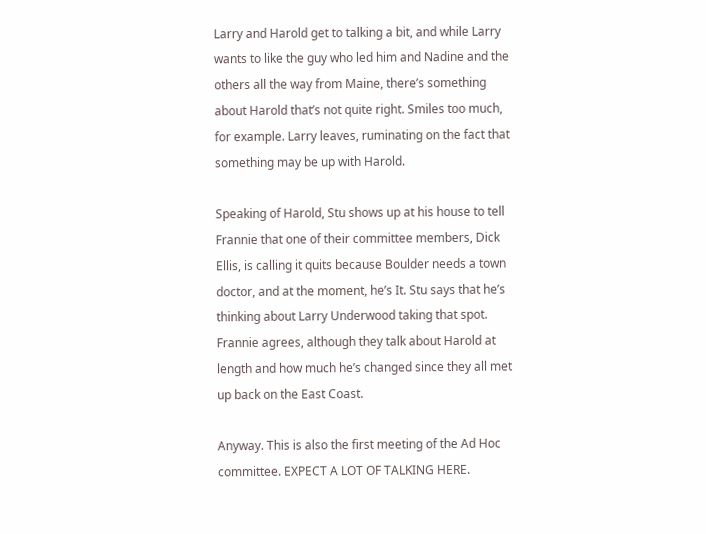Larry and Harold get to talking a bit, and while Larry wants to like the guy who led him and Nadine and the others all the way from Maine, there’s something about Harold that’s not quite right. Smiles too much, for example. Larry leaves, ruminating on the fact that something may be up with Harold.

Speaking of Harold, Stu shows up at his house to tell Frannie that one of their committee members, Dick Ellis, is calling it quits because Boulder needs a town doctor, and at the moment, he’s It. Stu says that he’s thinking about Larry Underwood taking that spot. Frannie agrees, although they talk about Harold at length and how much he’s changed since they all met up back on the East Coast.

Anyway. This is also the first meeting of the Ad Hoc committee. EXPECT A LOT OF TALKING HERE.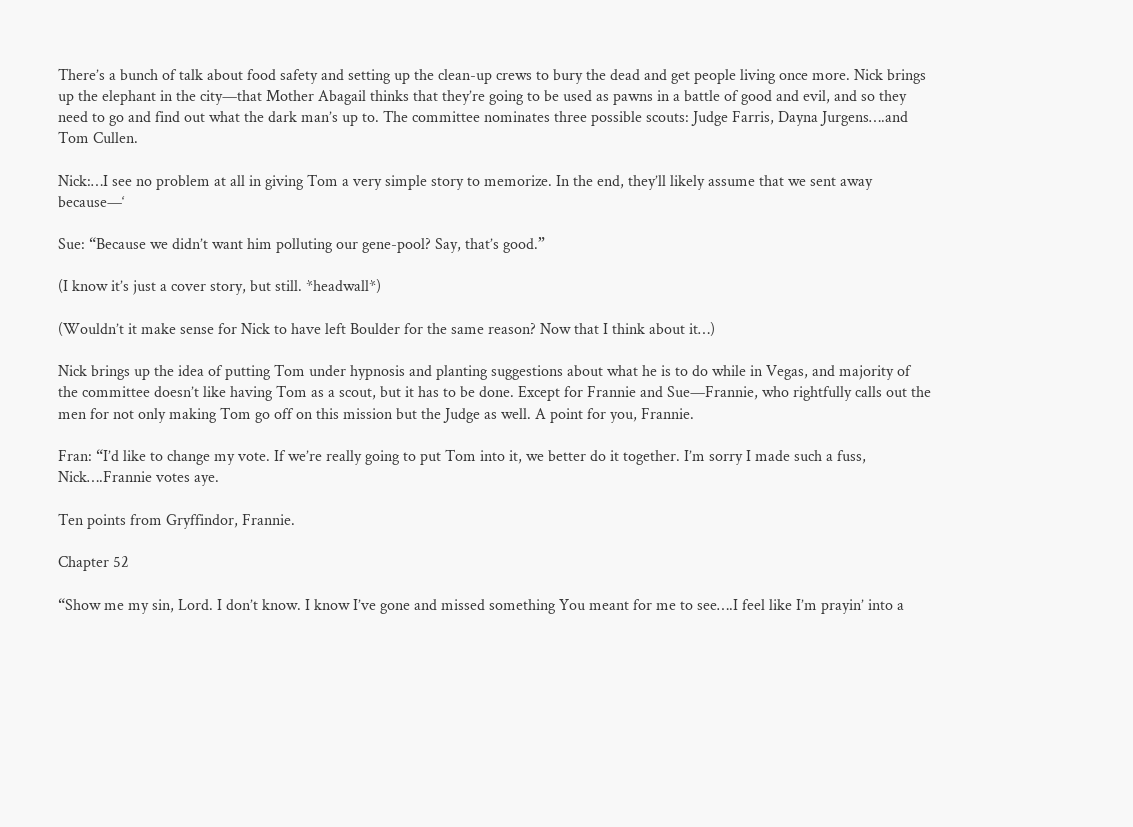There’s a bunch of talk about food safety and setting up the clean-up crews to bury the dead and get people living once more. Nick brings up the elephant in the city—that Mother Abagail thinks that they’re going to be used as pawns in a battle of good and evil, and so they need to go and find out what the dark man’s up to. The committee nominates three possible scouts: Judge Farris, Dayna Jurgens….and Tom Cullen.

Nick:…I see no problem at all in giving Tom a very simple story to memorize. In the end, they’ll likely assume that we sent away because—‘

Sue: “Because we didn’t want him polluting our gene-pool? Say, that’s good.”

(I know it’s just a cover story, but still. *headwall*)

(Wouldn’t it make sense for Nick to have left Boulder for the same reason? Now that I think about it…)

Nick brings up the idea of putting Tom under hypnosis and planting suggestions about what he is to do while in Vegas, and majority of the committee doesn’t like having Tom as a scout, but it has to be done. Except for Frannie and Sue—Frannie, who rightfully calls out the men for not only making Tom go off on this mission but the Judge as well. A point for you, Frannie.

Fran: “I’d like to change my vote. If we’re really going to put Tom into it, we better do it together. I’m sorry I made such a fuss, Nick….Frannie votes aye.

Ten points from Gryffindor, Frannie.

Chapter 52

“Show me my sin, Lord. I don’t know. I know I’ve gone and missed something You meant for me to see….I feel like I’m prayin’ into a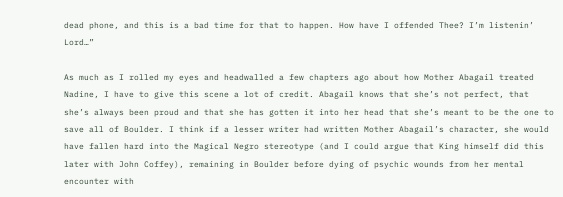dead phone, and this is a bad time for that to happen. How have I offended Thee? I’m listenin’ Lord…”

As much as I rolled my eyes and headwalled a few chapters ago about how Mother Abagail treated Nadine, I have to give this scene a lot of credit. Abagail knows that she’s not perfect, that she’s always been proud and that she has gotten it into her head that she’s meant to be the one to save all of Boulder. I think if a lesser writer had written Mother Abagail’s character, she would have fallen hard into the Magical Negro stereotype (and I could argue that King himself did this later with John Coffey), remaining in Boulder before dying of psychic wounds from her mental encounter with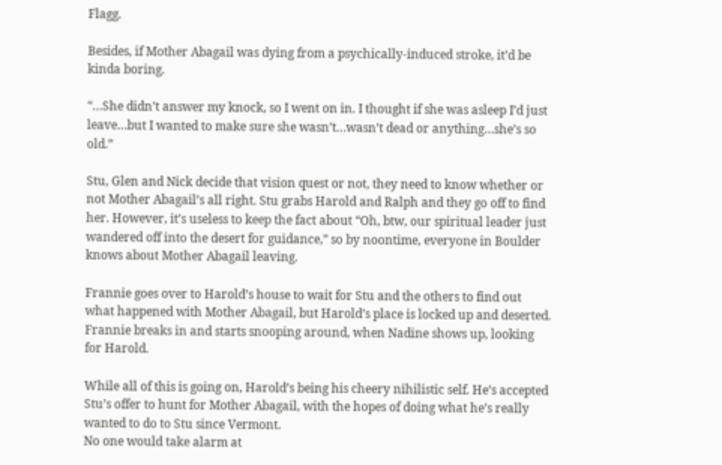Flagg.

Besides, if Mother Abagail was dying from a psychically-induced stroke, it’d be kinda boring.

“…She didn’t answer my knock, so I went on in. I thought if she was asleep I’d just leave…but I wanted to make sure she wasn’t…wasn’t dead or anything…she’s so old.”

Stu, Glen and Nick decide that vision quest or not, they need to know whether or not Mother Abagail’s all right. Stu grabs Harold and Ralph and they go off to find her. However, it’s useless to keep the fact about “Oh, btw, our spiritual leader just wandered off into the desert for guidance,” so by noontime, everyone in Boulder knows about Mother Abagail leaving.

Frannie goes over to Harold’s house to wait for Stu and the others to find out what happened with Mother Abagail, but Harold’s place is locked up and deserted. Frannie breaks in and starts snooping around, when Nadine shows up, looking for Harold.

While all of this is going on, Harold’s being his cheery nihilistic self. He’s accepted Stu’s offer to hunt for Mother Abagail, with the hopes of doing what he’s really wanted to do to Stu since Vermont.
No one would take alarm at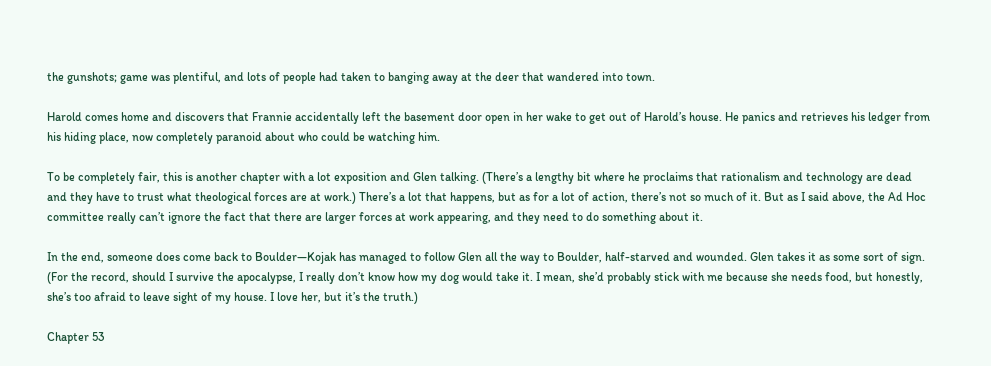the gunshots; game was plentiful, and lots of people had taken to banging away at the deer that wandered into town.

Harold comes home and discovers that Frannie accidentally left the basement door open in her wake to get out of Harold’s house. He panics and retrieves his ledger from his hiding place, now completely paranoid about who could be watching him.

To be completely fair, this is another chapter with a lot exposition and Glen talking. (There’s a lengthy bit where he proclaims that rationalism and technology are dead and they have to trust what theological forces are at work.) There’s a lot that happens, but as for a lot of action, there’s not so much of it. But as I said above, the Ad Hoc committee really can’t ignore the fact that there are larger forces at work appearing, and they need to do something about it.

In the end, someone does come back to Boulder—Kojak has managed to follow Glen all the way to Boulder, half-starved and wounded. Glen takes it as some sort of sign. (For the record, should I survive the apocalypse, I really don’t know how my dog would take it. I mean, she’d probably stick with me because she needs food, but honestly, she’s too afraid to leave sight of my house. I love her, but it’s the truth.)

Chapter 53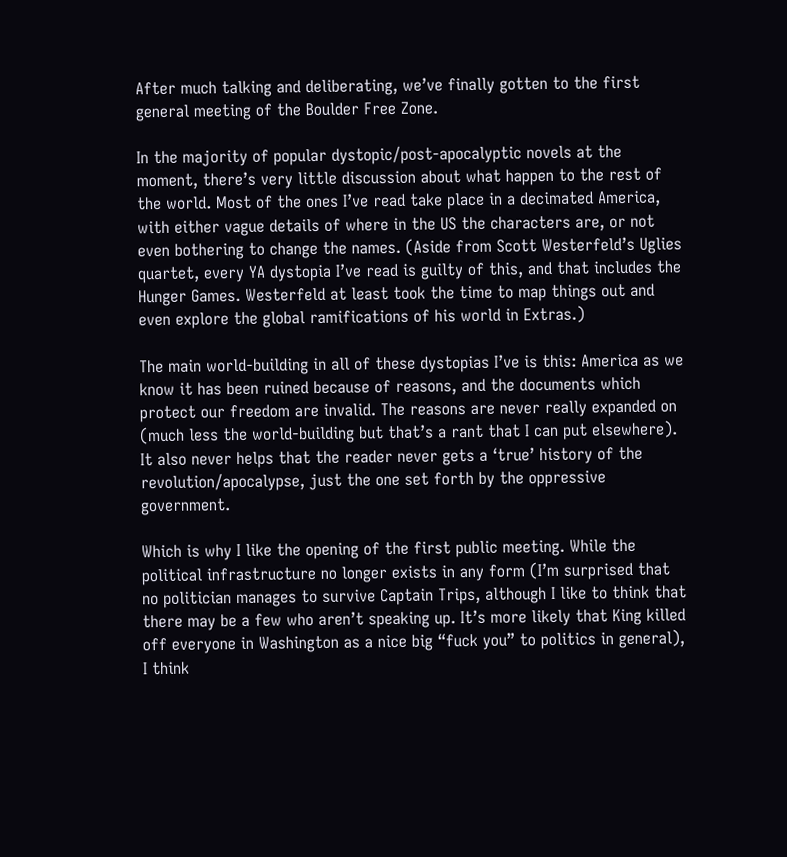After much talking and deliberating, we’ve finally gotten to the first general meeting of the Boulder Free Zone.

In the majority of popular dystopic/post-apocalyptic novels at the moment, there’s very little discussion about what happen to the rest of the world. Most of the ones I’ve read take place in a decimated America, with either vague details of where in the US the characters are, or not even bothering to change the names. (Aside from Scott Westerfeld’s Uglies quartet, every YA dystopia I’ve read is guilty of this, and that includes the Hunger Games. Westerfeld at least took the time to map things out and even explore the global ramifications of his world in Extras.)

The main world-building in all of these dystopias I’ve is this: America as we know it has been ruined because of reasons, and the documents which protect our freedom are invalid. The reasons are never really expanded on (much less the world-building but that’s a rant that I can put elsewhere). It also never helps that the reader never gets a ‘true’ history of the revolution/apocalypse, just the one set forth by the oppressive government.

Which is why I like the opening of the first public meeting. While the political infrastructure no longer exists in any form (I’m surprised that no politician manages to survive Captain Trips, although I like to think that there may be a few who aren’t speaking up. It’s more likely that King killed off everyone in Washington as a nice big “fuck you” to politics in general), I think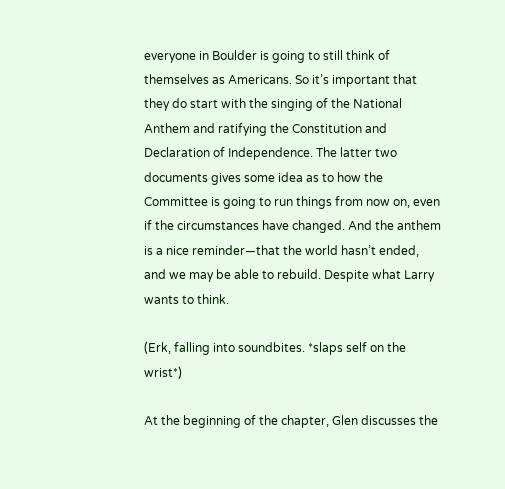everyone in Boulder is going to still think of themselves as Americans. So it’s important that they do start with the singing of the National Anthem and ratifying the Constitution and Declaration of Independence. The latter two documents gives some idea as to how the Committee is going to run things from now on, even if the circumstances have changed. And the anthem is a nice reminder—that the world hasn’t ended, and we may be able to rebuild. Despite what Larry wants to think.

(Erk, falling into soundbites. *slaps self on the wrist*)

At the beginning of the chapter, Glen discusses the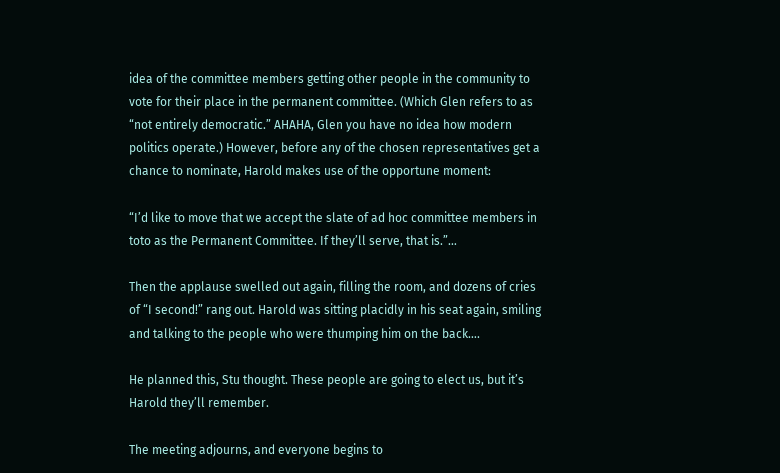idea of the committee members getting other people in the community to vote for their place in the permanent committee. (Which Glen refers to as “not entirely democratic.” AHAHA, Glen you have no idea how modern politics operate.) However, before any of the chosen representatives get a chance to nominate, Harold makes use of the opportune moment:

“I’d like to move that we accept the slate of ad hoc committee members in toto as the Permanent Committee. If they’ll serve, that is.”…

Then the applause swelled out again, filling the room, and dozens of cries of “I second!” rang out. Harold was sitting placidly in his seat again, smiling and talking to the people who were thumping him on the back….

He planned this, Stu thought. These people are going to elect us, but it’s Harold they’ll remember.

The meeting adjourns, and everyone begins to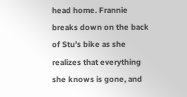head home. Frannie breaks down on the back of Stu’s bike as she realizes that everything she knows is gone, and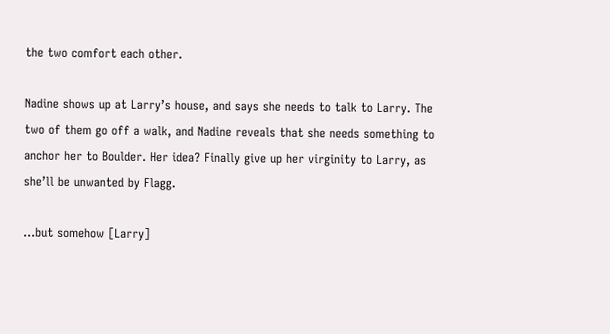the two comfort each other.

Nadine shows up at Larry’s house, and says she needs to talk to Larry. The two of them go off a walk, and Nadine reveals that she needs something to anchor her to Boulder. Her idea? Finally give up her virginity to Larry, as she’ll be unwanted by Flagg.

…but somehow [Larry]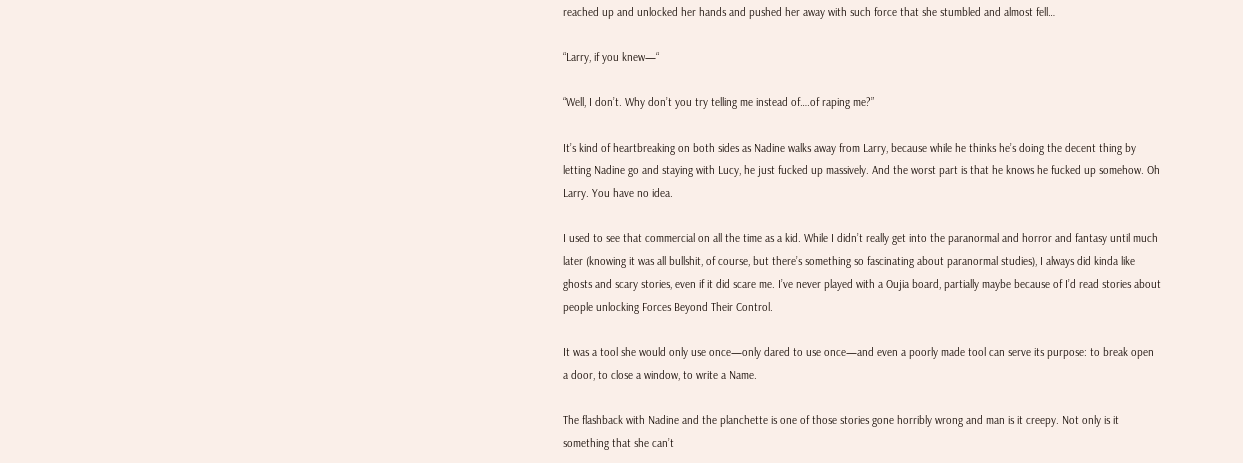reached up and unlocked her hands and pushed her away with such force that she stumbled and almost fell…

“Larry, if you knew—“

“Well, I don’t. Why don’t you try telling me instead of….of raping me?”

It’s kind of heartbreaking on both sides as Nadine walks away from Larry, because while he thinks he’s doing the decent thing by letting Nadine go and staying with Lucy, he just fucked up massively. And the worst part is that he knows he fucked up somehow. Oh Larry. You have no idea.

I used to see that commercial on all the time as a kid. While I didn’t really get into the paranormal and horror and fantasy until much later (knowing it was all bullshit, of course, but there’s something so fascinating about paranormal studies), I always did kinda like ghosts and scary stories, even if it did scare me. I’ve never played with a Oujia board, partially maybe because of I’d read stories about people unlocking Forces Beyond Their Control.

It was a tool she would only use once—only dared to use once—and even a poorly made tool can serve its purpose: to break open a door, to close a window, to write a Name.

The flashback with Nadine and the planchette is one of those stories gone horribly wrong and man is it creepy. Not only is it something that she can’t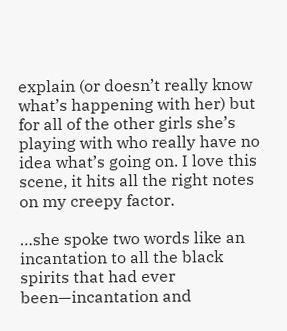explain (or doesn’t really know what’s happening with her) but for all of the other girls she’s playing with who really have no idea what’s going on. I love this scene, it hits all the right notes on my creepy factor.

…she spoke two words like an incantation to all the black spirits that had ever been—incantation and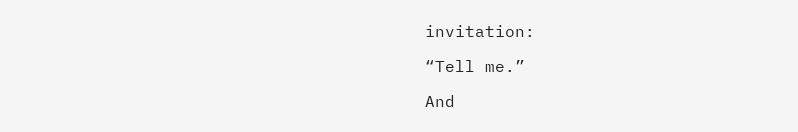invitation:

“Tell me.”

And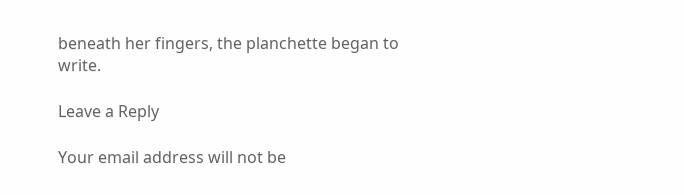beneath her fingers, the planchette began to write.

Leave a Reply

Your email address will not be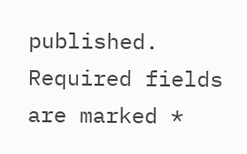published. Required fields are marked *